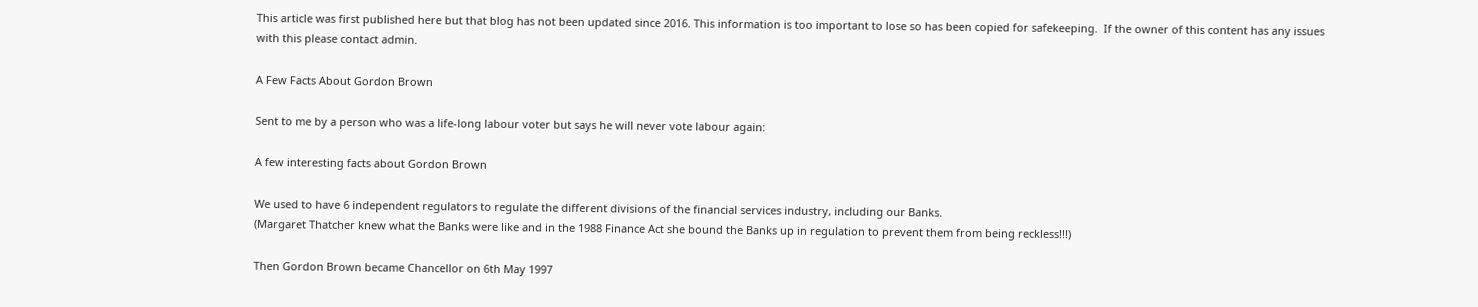This article was first published here but that blog has not been updated since 2016. This information is too important to lose so has been copied for safekeeping.  If the owner of this content has any issues with this please contact admin.

A Few Facts About Gordon Brown

Sent to me by a person who was a life-long labour voter but says he will never vote labour again:

A few interesting facts about Gordon Brown

We used to have 6 independent regulators to regulate the different divisions of the financial services industry, including our Banks.
(Margaret Thatcher knew what the Banks were like and in the 1988 Finance Act she bound the Banks up in regulation to prevent them from being reckless!!!)

Then Gordon Brown became Chancellor on 6th May 1997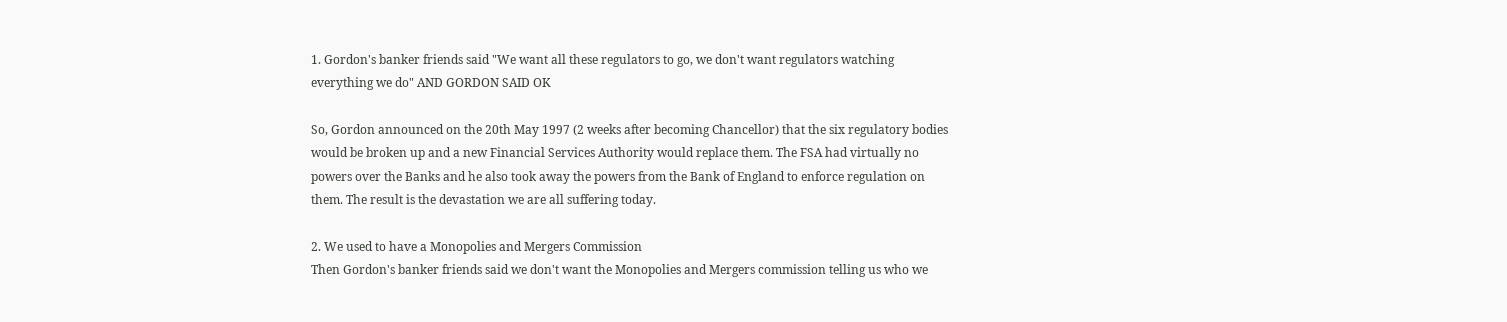1. Gordon's banker friends said "We want all these regulators to go, we don't want regulators watching everything we do" AND GORDON SAID OK

So, Gordon announced on the 20th May 1997 (2 weeks after becoming Chancellor) that the six regulatory bodies would be broken up and a new Financial Services Authority would replace them. The FSA had virtually no powers over the Banks and he also took away the powers from the Bank of England to enforce regulation on them. The result is the devastation we are all suffering today.

2. We used to have a Monopolies and Mergers Commission
Then Gordon's banker friends said we don't want the Monopolies and Mergers commission telling us who we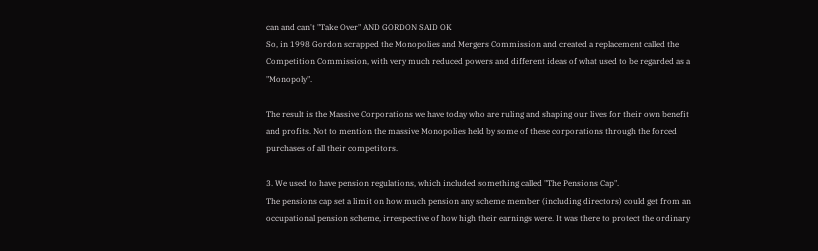can and can't "Take Over" AND GORDON SAID OK
So, in 1998 Gordon scrapped the Monopolies and Mergers Commission and created a replacement called the Competition Commission, with very much reduced powers and different ideas of what used to be regarded as a "Monopoly".

The result is the Massive Corporations we have today who are ruling and shaping our lives for their own benefit and profits. Not to mention the massive Monopolies held by some of these corporations through the forced purchases of all their competitors.

3. We used to have pension regulations, which included something called "The Pensions Cap".
The pensions cap set a limit on how much pension any scheme member (including directors) could get from an occupational pension scheme, irrespective of how high their earnings were. It was there to protect the ordinary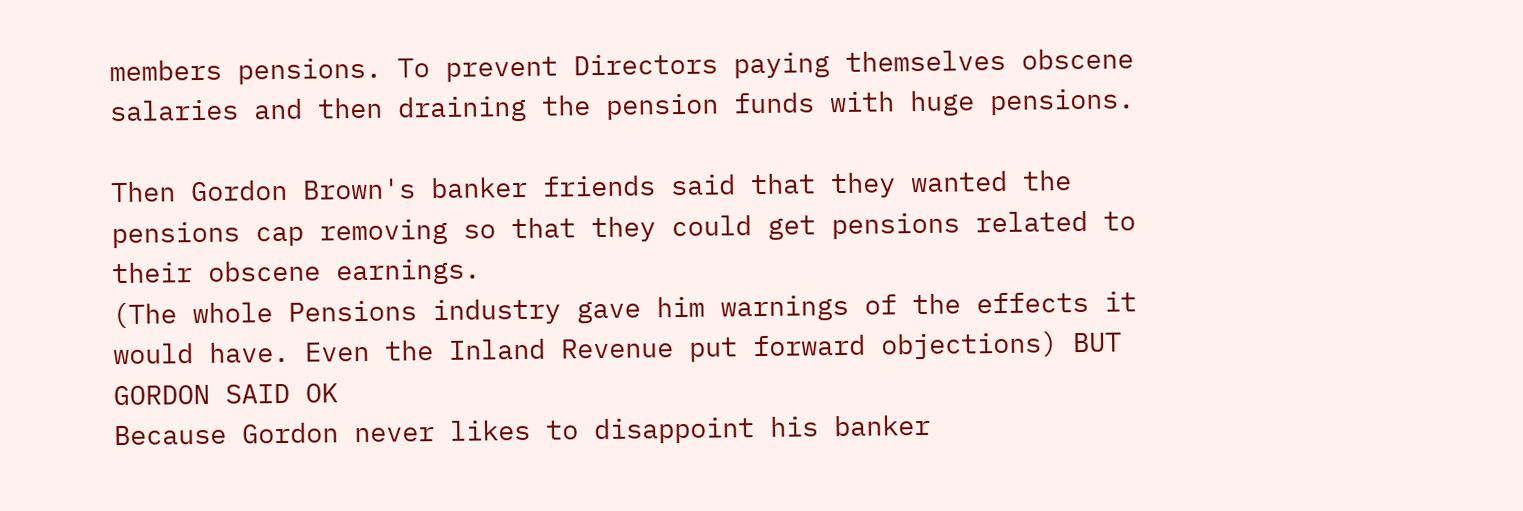members pensions. To prevent Directors paying themselves obscene salaries and then draining the pension funds with huge pensions.

Then Gordon Brown's banker friends said that they wanted the pensions cap removing so that they could get pensions related to their obscene earnings.
(The whole Pensions industry gave him warnings of the effects it would have. Even the Inland Revenue put forward objections) BUT GORDON SAID OK
Because Gordon never likes to disappoint his banker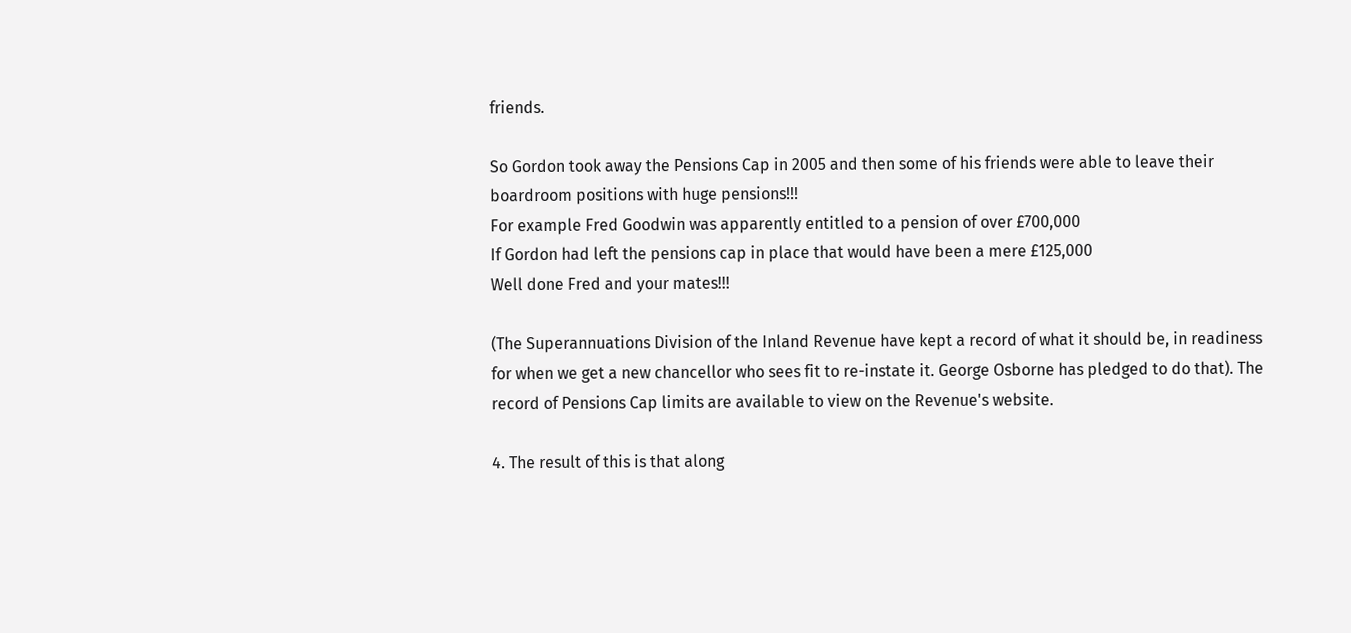friends.

So Gordon took away the Pensions Cap in 2005 and then some of his friends were able to leave their boardroom positions with huge pensions!!!
For example Fred Goodwin was apparently entitled to a pension of over £700,000
If Gordon had left the pensions cap in place that would have been a mere £125,000
Well done Fred and your mates!!!

(The Superannuations Division of the Inland Revenue have kept a record of what it should be, in readiness for when we get a new chancellor who sees fit to re-instate it. George Osborne has pledged to do that). The record of Pensions Cap limits are available to view on the Revenue's website.

4. The result of this is that along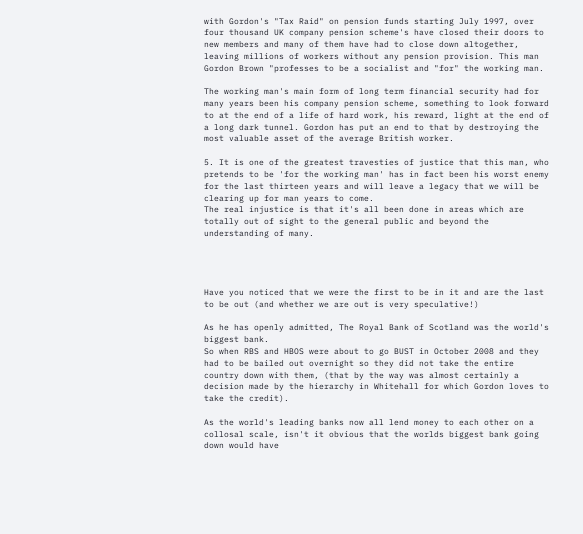with Gordon's "Tax Raid" on pension funds starting July 1997, over four thousand UK company pension scheme's have closed their doors to new members and many of them have had to close down altogether, leaving millions of workers without any pension provision. This man Gordon Brown "professes to be a socialist and "for" the working man.

The working man's main form of long term financial security had for many years been his company pension scheme, something to look forward to at the end of a life of hard work, his reward, light at the end of a long dark tunnel. Gordon has put an end to that by destroying the most valuable asset of the average British worker.

5. It is one of the greatest travesties of justice that this man, who pretends to be 'for the working man' has in fact been his worst enemy for the last thirteen years and will leave a legacy that we will be clearing up for man years to come.
The real injustice is that it's all been done in areas which are totally out of sight to the general public and beyond the understanding of many.




Have you noticed that we were the first to be in it and are the last to be out (and whether we are out is very speculative!)

As he has openly admitted, The Royal Bank of Scotland was the world's biggest bank.
So when RBS and HBOS were about to go BUST in October 2008 and they had to be bailed out overnight so they did not take the entire country down with them, (that by the way was almost certainly a decision made by the hierarchy in Whitehall for which Gordon loves to take the credit).

As the world's leading banks now all lend money to each other on a collosal scale, isn't it obvious that the worlds biggest bank going down would have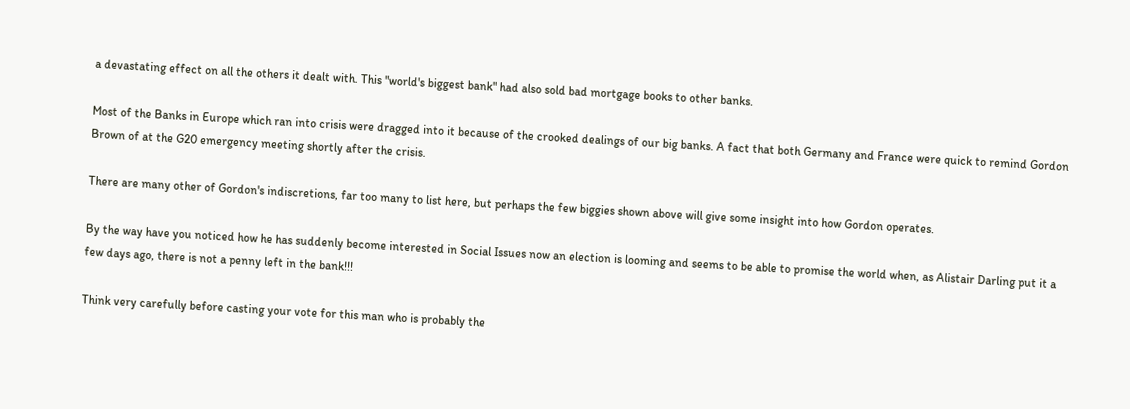a devastating effect on all the others it dealt with. This "world's biggest bank" had also sold bad mortgage books to other banks.

Most of the Banks in Europe which ran into crisis were dragged into it because of the crooked dealings of our big banks. A fact that both Germany and France were quick to remind Gordon Brown of at the G20 emergency meeting shortly after the crisis.

There are many other of Gordon's indiscretions, far too many to list here, but perhaps the few biggies shown above will give some insight into how Gordon operates.

By the way have you noticed how he has suddenly become interested in Social Issues now an election is looming and seems to be able to promise the world when, as Alistair Darling put it a few days ago, there is not a penny left in the bank!!!

Think very carefully before casting your vote for this man who is probably the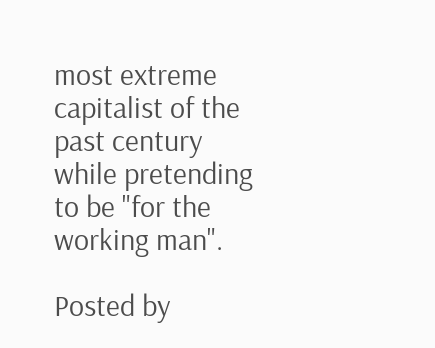most extreme capitalist of the past century while pretending to be "for the working man".

Posted by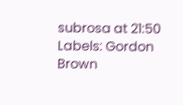subrosa at 21:50
Labels: Gordon Brown